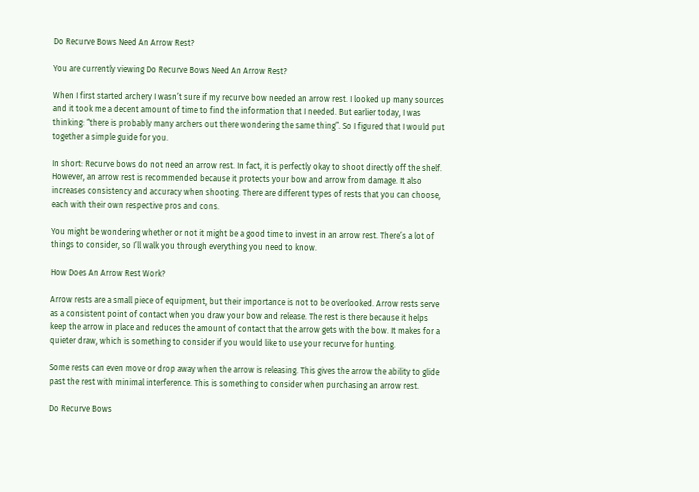Do Recurve Bows Need An Arrow Rest?

You are currently viewing Do Recurve Bows Need An Arrow Rest?

When I first started archery I wasn’t sure if my recurve bow needed an arrow rest. I looked up many sources and it took me a decent amount of time to find the information that I needed. But earlier today, I was thinking: “there is probably many archers out there wondering the same thing”. So I figured that I would put together a simple guide for you.

In short: Recurve bows do not need an arrow rest. In fact, it is perfectly okay to shoot directly off the shelf. However, an arrow rest is recommended because it protects your bow and arrow from damage. It also increases consistency and accuracy when shooting. There are different types of rests that you can choose, each with their own respective pros and cons.

You might be wondering whether or not it might be a good time to invest in an arrow rest. There’s a lot of things to consider, so I’ll walk you through everything you need to know.

How Does An Arrow Rest Work?

Arrow rests are a small piece of equipment, but their importance is not to be overlooked. Arrow rests serve as a consistent point of contact when you draw your bow and release. The rest is there because it helps keep the arrow in place and reduces the amount of contact that the arrow gets with the bow. It makes for a quieter draw, which is something to consider if you would like to use your recurve for hunting.

Some rests can even move or drop away when the arrow is releasing. This gives the arrow the ability to glide past the rest with minimal interference. This is something to consider when purchasing an arrow rest.

Do Recurve Bows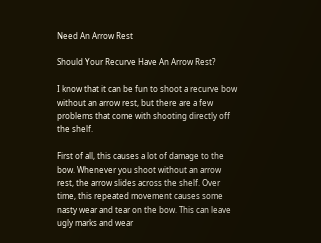Need An Arrow Rest

Should Your Recurve Have An Arrow Rest?

I know that it can be fun to shoot a recurve bow without an arrow rest, but there are a few problems that come with shooting directly off the shelf.

First of all, this causes a lot of damage to the bow. Whenever you shoot without an arrow rest, the arrow slides across the shelf. Over time, this repeated movement causes some nasty wear and tear on the bow. This can leave ugly marks and wear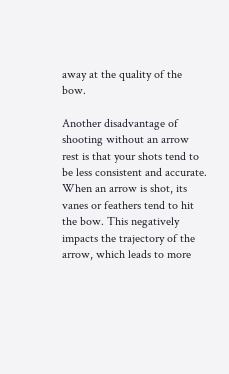away at the quality of the bow.

Another disadvantage of shooting without an arrow rest is that your shots tend to be less consistent and accurate. When an arrow is shot, its vanes or feathers tend to hit the bow. This negatively impacts the trajectory of the arrow, which leads to more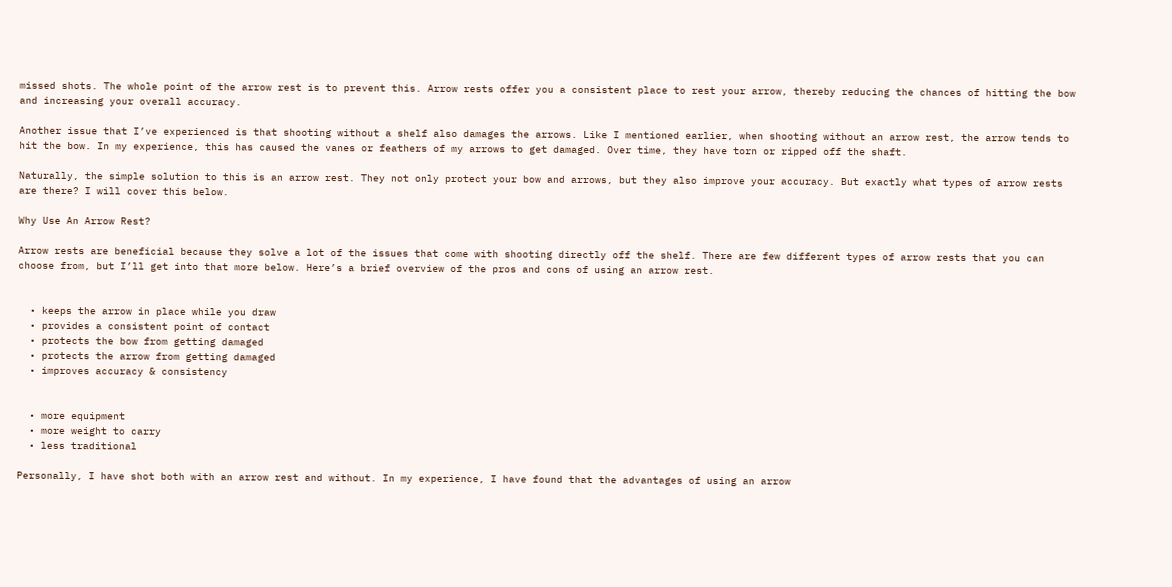missed shots. The whole point of the arrow rest is to prevent this. Arrow rests offer you a consistent place to rest your arrow, thereby reducing the chances of hitting the bow and increasing your overall accuracy.

Another issue that I’ve experienced is that shooting without a shelf also damages the arrows. Like I mentioned earlier, when shooting without an arrow rest, the arrow tends to hit the bow. In my experience, this has caused the vanes or feathers of my arrows to get damaged. Over time, they have torn or ripped off the shaft.

Naturally, the simple solution to this is an arrow rest. They not only protect your bow and arrows, but they also improve your accuracy. But exactly what types of arrow rests are there? I will cover this below.

Why Use An Arrow Rest?

Arrow rests are beneficial because they solve a lot of the issues that come with shooting directly off the shelf. There are few different types of arrow rests that you can choose from, but I’ll get into that more below. Here’s a brief overview of the pros and cons of using an arrow rest.


  • keeps the arrow in place while you draw
  • provides a consistent point of contact
  • protects the bow from getting damaged
  • protects the arrow from getting damaged
  • improves accuracy & consistency


  • more equipment
  • more weight to carry
  • less traditional

Personally, I have shot both with an arrow rest and without. In my experience, I have found that the advantages of using an arrow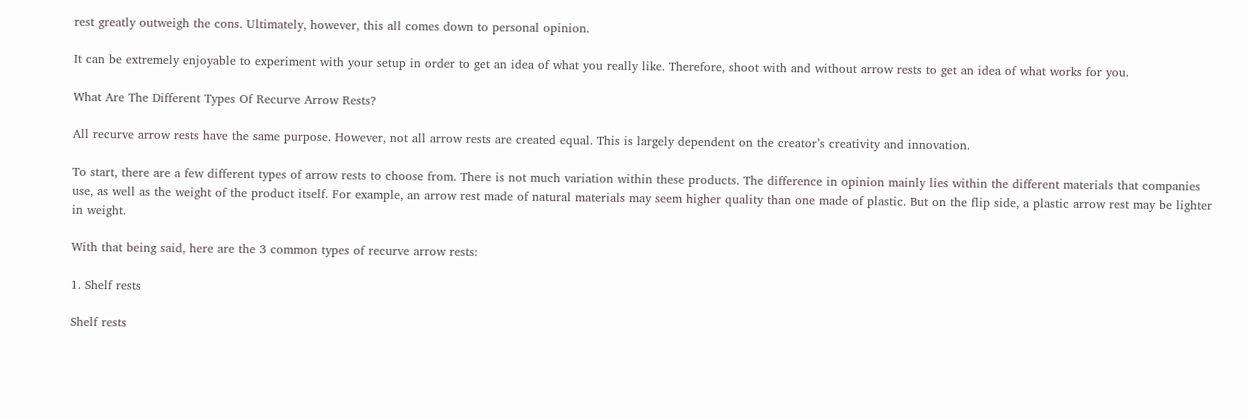rest greatly outweigh the cons. Ultimately, however, this all comes down to personal opinion.

It can be extremely enjoyable to experiment with your setup in order to get an idea of what you really like. Therefore, shoot with and without arrow rests to get an idea of what works for you.

What Are The Different Types Of Recurve Arrow Rests?

All recurve arrow rests have the same purpose. However, not all arrow rests are created equal. This is largely dependent on the creator’s creativity and innovation.

To start, there are a few different types of arrow rests to choose from. There is not much variation within these products. The difference in opinion mainly lies within the different materials that companies use, as well as the weight of the product itself. For example, an arrow rest made of natural materials may seem higher quality than one made of plastic. But on the flip side, a plastic arrow rest may be lighter in weight.

With that being said, here are the 3 common types of recurve arrow rests:

1. Shelf rests

Shelf rests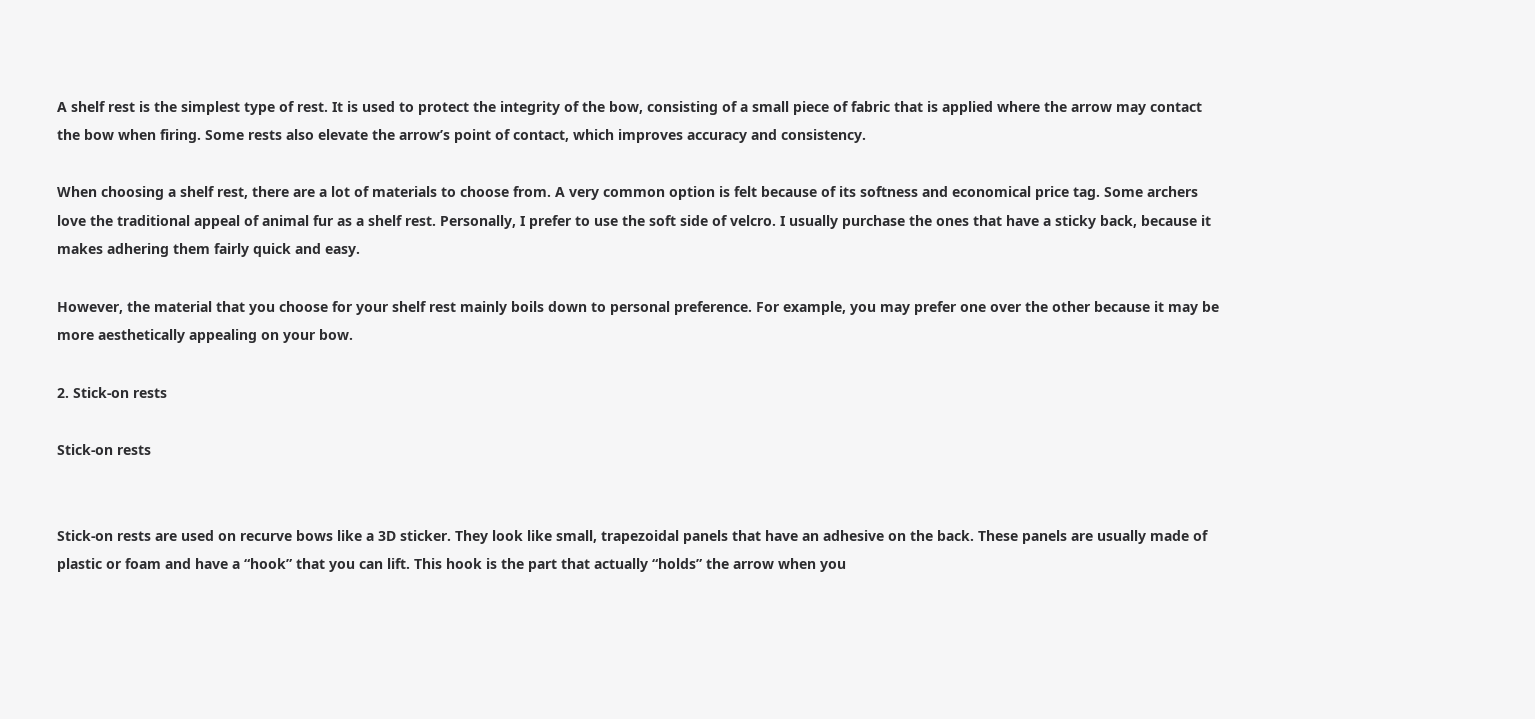A shelf rest is the simplest type of rest. It is used to protect the integrity of the bow, consisting of a small piece of fabric that is applied where the arrow may contact the bow when firing. Some rests also elevate the arrow’s point of contact, which improves accuracy and consistency.

When choosing a shelf rest, there are a lot of materials to choose from. A very common option is felt because of its softness and economical price tag. Some archers love the traditional appeal of animal fur as a shelf rest. Personally, I prefer to use the soft side of velcro. I usually purchase the ones that have a sticky back, because it makes adhering them fairly quick and easy.

However, the material that you choose for your shelf rest mainly boils down to personal preference. For example, you may prefer one over the other because it may be more aesthetically appealing on your bow.

2. Stick-on rests

Stick-on rests


Stick-on rests are used on recurve bows like a 3D sticker. They look like small, trapezoidal panels that have an adhesive on the back. These panels are usually made of plastic or foam and have a “hook” that you can lift. This hook is the part that actually “holds” the arrow when you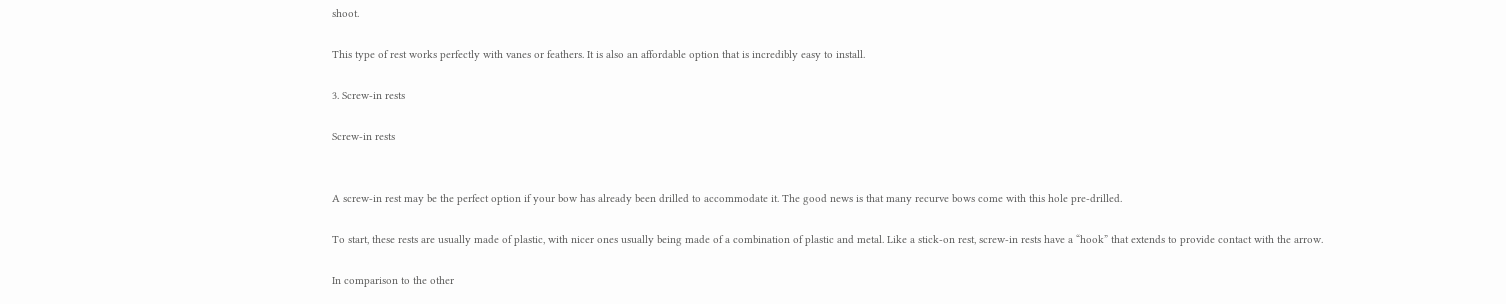shoot.

This type of rest works perfectly with vanes or feathers. It is also an affordable option that is incredibly easy to install.

3. Screw-in rests

Screw-in rests


A screw-in rest may be the perfect option if your bow has already been drilled to accommodate it. The good news is that many recurve bows come with this hole pre-drilled.

To start, these rests are usually made of plastic, with nicer ones usually being made of a combination of plastic and metal. Like a stick-on rest, screw-in rests have a “hook” that extends to provide contact with the arrow.

In comparison to the other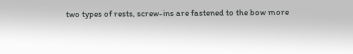two types of rests, screw-ins are fastened to the bow more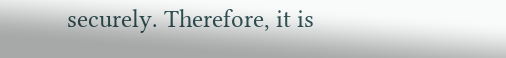securely. Therefore, it is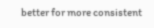better for more consistent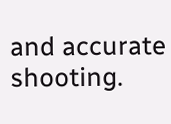and accurate shooting.